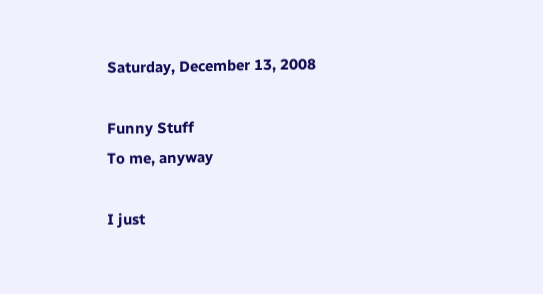Saturday, December 13, 2008

Funny Stuff
To me, anyway

I just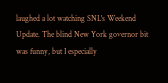laughed a lot watching SNL's Weekend Update. The blind New York governor bit was funny, but I especially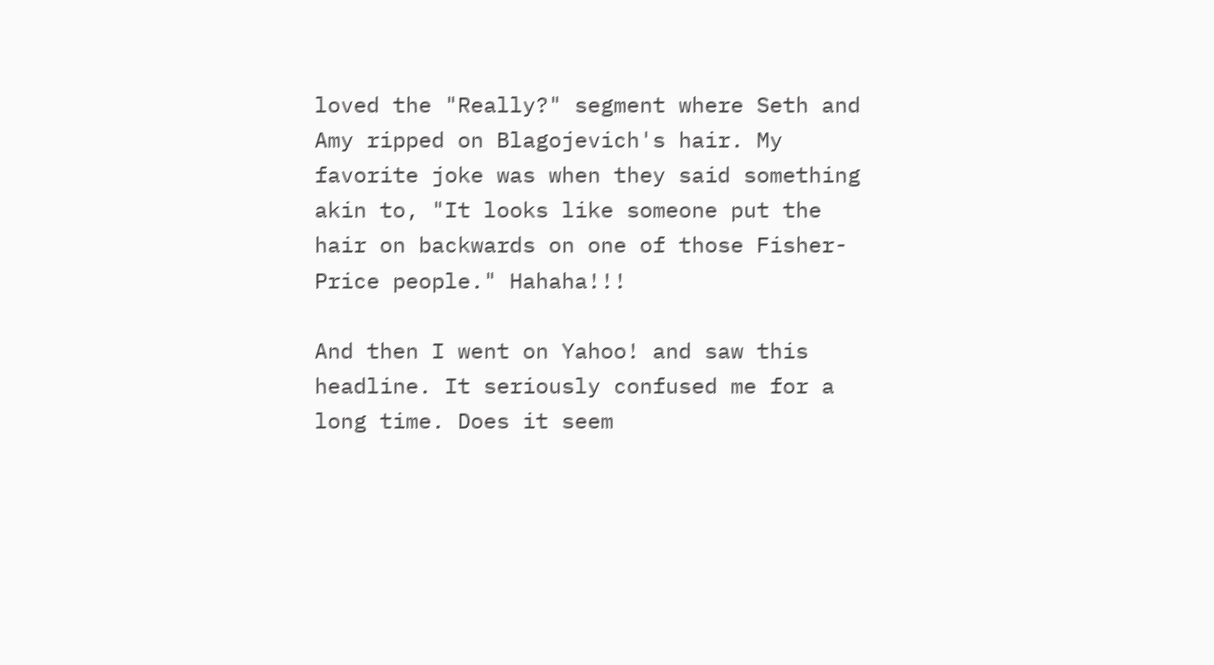loved the "Really?" segment where Seth and Amy ripped on Blagojevich's hair. My favorite joke was when they said something akin to, "It looks like someone put the hair on backwards on one of those Fisher-Price people." Hahaha!!!

And then I went on Yahoo! and saw this headline. It seriously confused me for a long time. Does it seem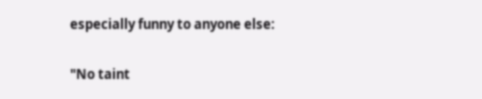especially funny to anyone else:

"No taint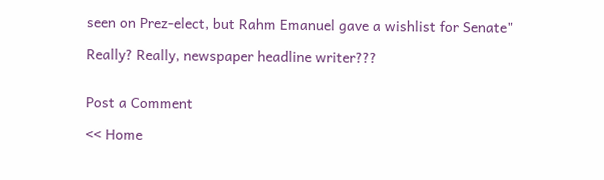seen on Prez-elect, but Rahm Emanuel gave a wishlist for Senate"

Really? Really, newspaper headline writer???


Post a Comment

<< Home